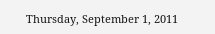Thursday, September 1, 2011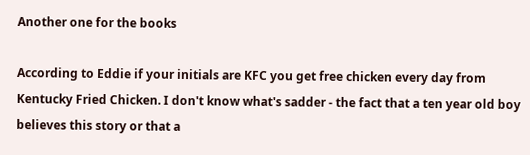Another one for the books

According to Eddie if your initials are KFC you get free chicken every day from Kentucky Fried Chicken. I don't know what's sadder - the fact that a ten year old boy believes this story or that a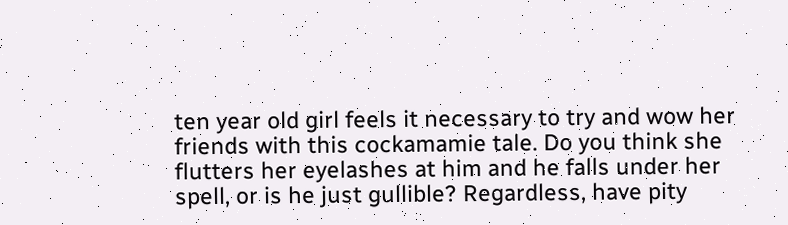ten year old girl feels it necessary to try and wow her friends with this cockamamie tale. Do you think she flutters her eyelashes at him and he falls under her spell, or is he just gullible? Regardless, have pity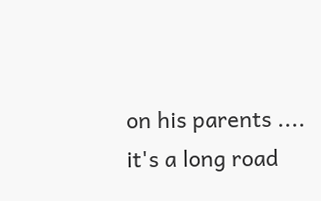on his parents .... it's a long road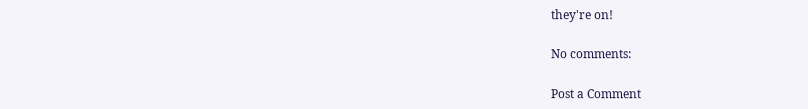they're on!

No comments:

Post a Comment